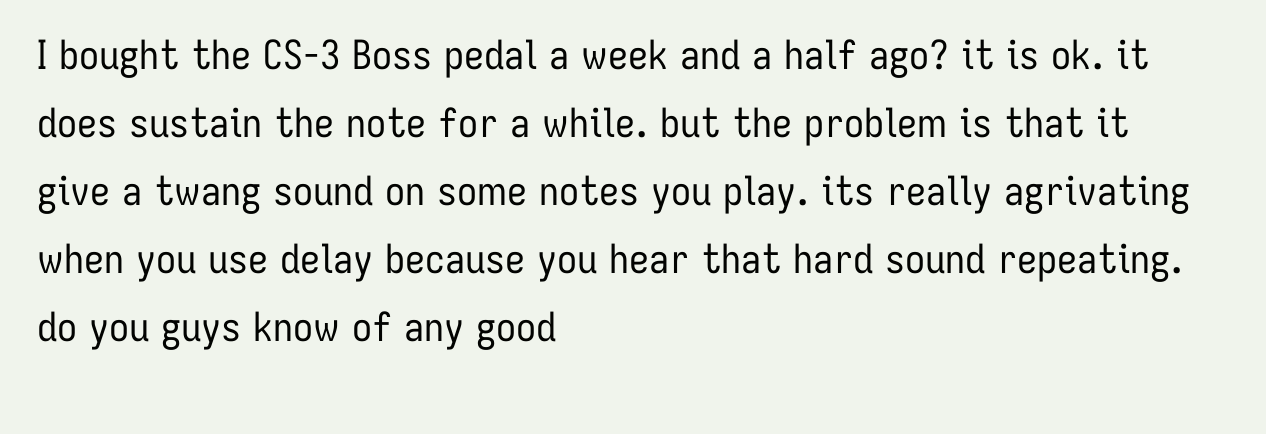I bought the CS-3 Boss pedal a week and a half ago? it is ok. it does sustain the note for a while. but the problem is that it give a twang sound on some notes you play. its really agrivating when you use delay because you hear that hard sound repeating. do you guys know of any good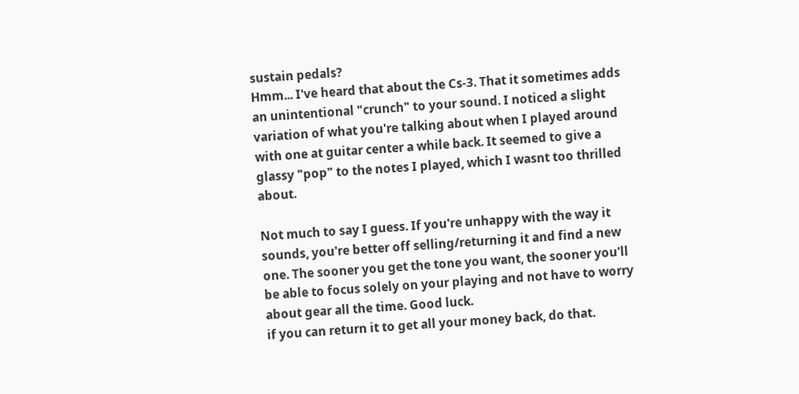sustain pedals?
Hmm... I've heard that about the Cs-3. That it sometimes adds an unintentional "crunch" to your sound. I noticed a slight variation of what you're talking about when I played around with one at guitar center a while back. It seemed to give a glassy "pop" to the notes I played, which I wasnt too thrilled about.

Not much to say I guess. If you're unhappy with the way it sounds, you're better off selling/returning it and find a new one. The sooner you get the tone you want, the sooner you'll be able to focus solely on your playing and not have to worry about gear all the time. Good luck.
if you can return it to get all your money back, do that.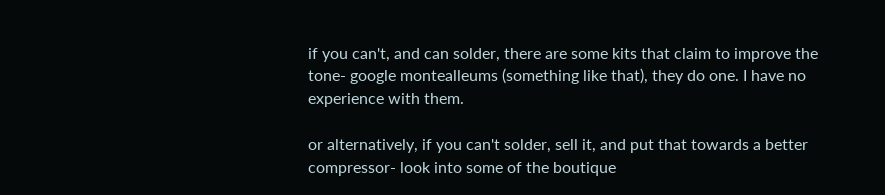if you can't, and can solder, there are some kits that claim to improve the tone- google montealleums (something like that), they do one. I have no experience with them.

or alternatively, if you can't solder, sell it, and put that towards a better compressor- look into some of the boutique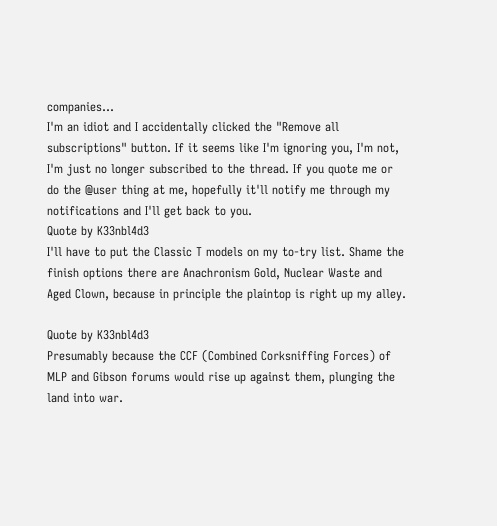companies...
I'm an idiot and I accidentally clicked the "Remove all subscriptions" button. If it seems like I'm ignoring you, I'm not, I'm just no longer subscribed to the thread. If you quote me or do the @user thing at me, hopefully it'll notify me through my notifications and I'll get back to you.
Quote by K33nbl4d3
I'll have to put the Classic T models on my to-try list. Shame the finish options there are Anachronism Gold, Nuclear Waste and Aged Clown, because in principle the plaintop is right up my alley.

Quote by K33nbl4d3
Presumably because the CCF (Combined Corksniffing Forces) of MLP and Gibson forums would rise up against them, plunging the land into war.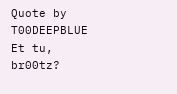Quote by T00DEEPBLUE
Et tu, br00tz?